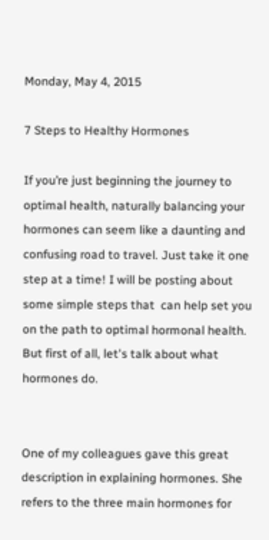Monday, May 4, 2015

7 Steps to Healthy Hormones

If you’re just beginning the journey to optimal health, naturally balancing your hormones can seem like a daunting and confusing road to travel. Just take it one step at a time! I will be posting about some simple steps that  can help set you on the path to optimal hormonal health. But first of all, let's talk about what hormones do.


One of my colleagues gave this great description in explaining hormones. She refers to the three main hormones for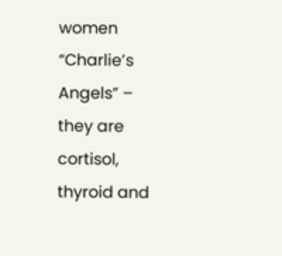women “Charlie’s Angels” – they are cortisol, thyroid and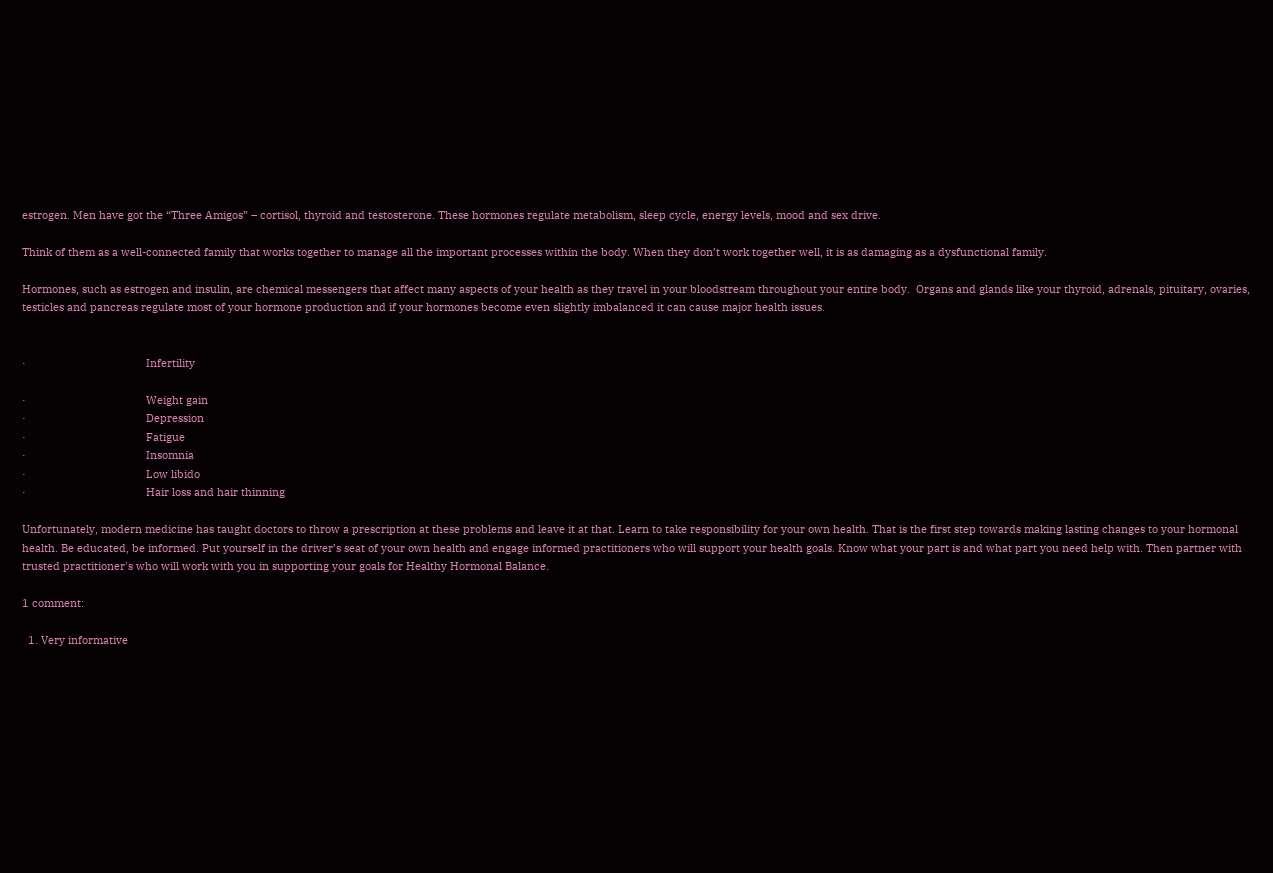estrogen. Men have got the “Three Amigos” – cortisol, thyroid and testosterone. These hormones regulate metabolism, sleep cycle, energy levels, mood and sex drive.

Think of them as a well-connected family that works together to manage all the important processes within the body. When they don’t work together well, it is as damaging as a dysfunctional family.

Hormones, such as estrogen and insulin, are chemical messengers that affect many aspects of your health as they travel in your bloodstream throughout your entire body.  Organs and glands like your thyroid, adrenals, pituitary, ovaries, testicles and pancreas regulate most of your hormone production and if your hormones become even slightly imbalanced it can cause major health issues.


·                                        Infertility

·                                        Weight gain
·                                        Depression
·                                        Fatigue
·                                        Insomnia
·                                        Low libido
·                                        Hair loss and hair thinning

Unfortunately, modern medicine has taught doctors to throw a prescription at these problems and leave it at that. Learn to take responsibility for your own health. That is the first step towards making lasting changes to your hormonal health. Be educated, be informed. Put yourself in the driver’s seat of your own health and engage informed practitioners who will support your health goals. Know what your part is and what part you need help with. Then partner with trusted practitioner's who will work with you in supporting your goals for Healthy Hormonal Balance.

1 comment:

  1. Very informative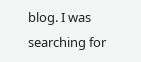blog. I was searching for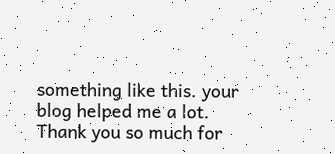something like this. your blog helped me a lot. Thank you so much for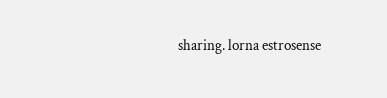sharing. lorna estrosense